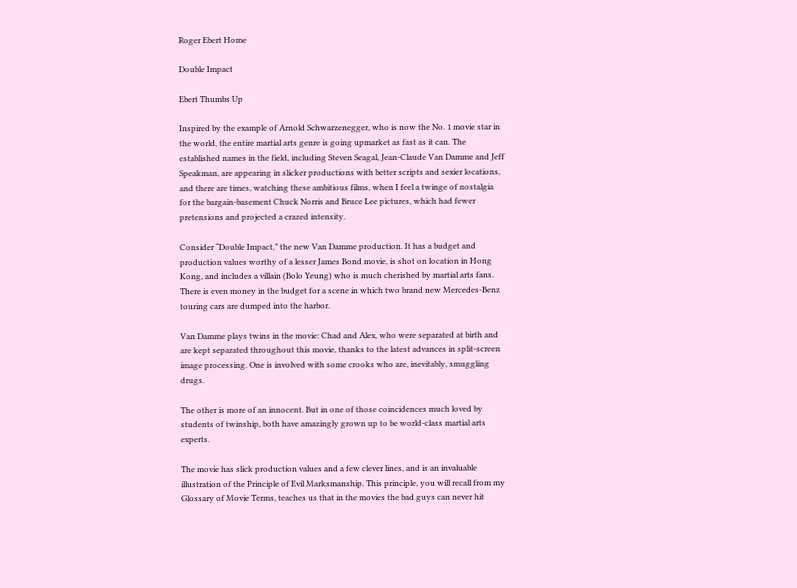Roger Ebert Home

Double Impact

Ebert Thumbs Up

Inspired by the example of Arnold Schwarzenegger, who is now the No. 1 movie star in the world, the entire martial arts genre is going upmarket as fast as it can. The established names in the field, including Steven Seagal, Jean-Claude Van Damme and Jeff Speakman, are appearing in slicker productions with better scripts and sexier locations, and there are times, watching these ambitious films, when I feel a twinge of nostalgia for the bargain-basement Chuck Norris and Bruce Lee pictures, which had fewer pretensions and projected a crazed intensity.

Consider “Double Impact,” the new Van Damme production. It has a budget and production values worthy of a lesser James Bond movie, is shot on location in Hong Kong, and includes a villain (Bolo Yeung) who is much cherished by martial arts fans. There is even money in the budget for a scene in which two brand new Mercedes-Benz touring cars are dumped into the harbor.

Van Damme plays twins in the movie: Chad and Alex, who were separated at birth and are kept separated throughout this movie, thanks to the latest advances in split-screen image processing. One is involved with some crooks who are, inevitably, smuggling drugs.

The other is more of an innocent. But in one of those coincidences much loved by students of twinship, both have amazingly grown up to be world-class martial arts experts.

The movie has slick production values and a few clever lines, and is an invaluable illustration of the Principle of Evil Marksmanship. This principle, you will recall from my Glossary of Movie Terms, teaches us that in the movies the bad guys can never hit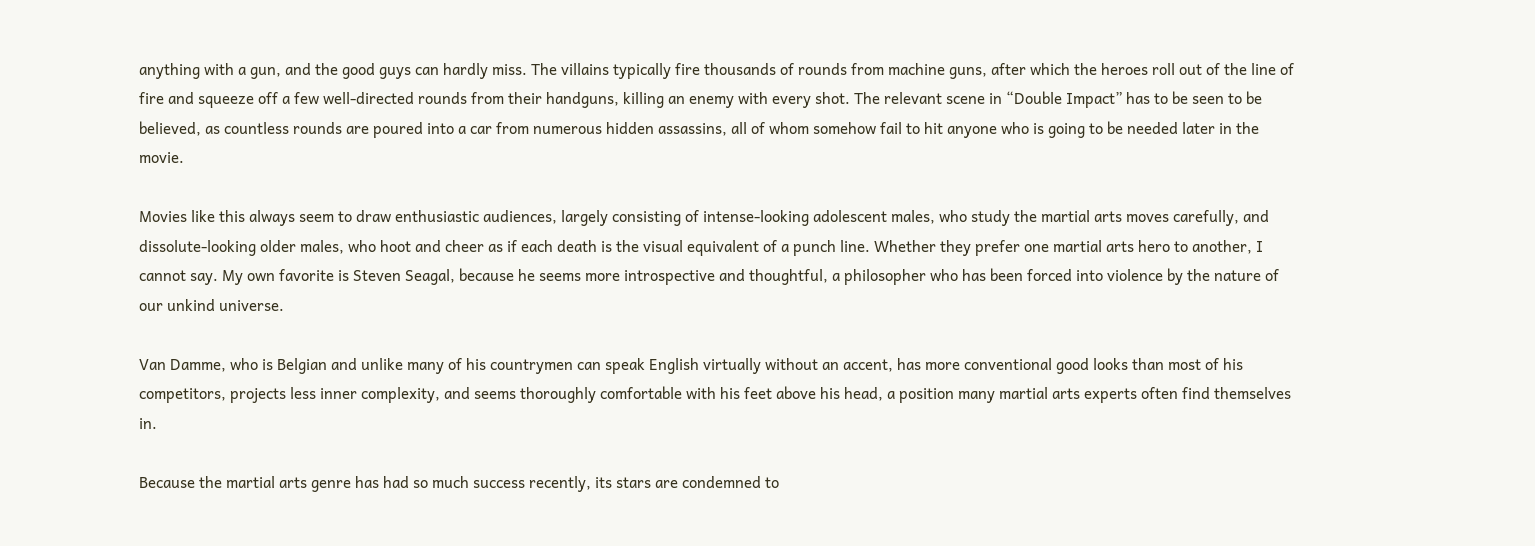anything with a gun, and the good guys can hardly miss. The villains typically fire thousands of rounds from machine guns, after which the heroes roll out of the line of fire and squeeze off a few well-directed rounds from their handguns, killing an enemy with every shot. The relevant scene in “Double Impact” has to be seen to be believed, as countless rounds are poured into a car from numerous hidden assassins, all of whom somehow fail to hit anyone who is going to be needed later in the movie.

Movies like this always seem to draw enthusiastic audiences, largely consisting of intense-looking adolescent males, who study the martial arts moves carefully, and dissolute-looking older males, who hoot and cheer as if each death is the visual equivalent of a punch line. Whether they prefer one martial arts hero to another, I cannot say. My own favorite is Steven Seagal, because he seems more introspective and thoughtful, a philosopher who has been forced into violence by the nature of our unkind universe.

Van Damme, who is Belgian and unlike many of his countrymen can speak English virtually without an accent, has more conventional good looks than most of his competitors, projects less inner complexity, and seems thoroughly comfortable with his feet above his head, a position many martial arts experts often find themselves in.

Because the martial arts genre has had so much success recently, its stars are condemned to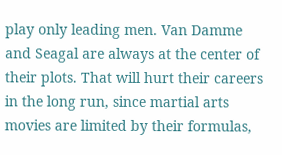play only leading men. Van Damme and Seagal are always at the center of their plots. That will hurt their careers in the long run, since martial arts movies are limited by their formulas,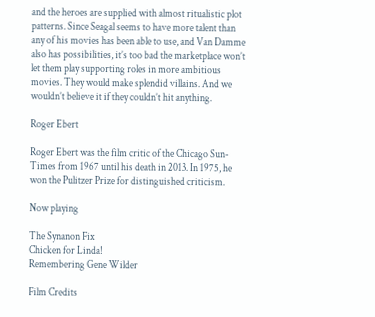and the heroes are supplied with almost ritualistic plot patterns. Since Seagal seems to have more talent than any of his movies has been able to use, and Van Damme also has possibilities, it’s too bad the marketplace won’t let them play supporting roles in more ambitious movies. They would make splendid villains. And we wouldn’t believe it if they couldn’t hit anything.

Roger Ebert

Roger Ebert was the film critic of the Chicago Sun-Times from 1967 until his death in 2013. In 1975, he won the Pulitzer Prize for distinguished criticism.

Now playing

The Synanon Fix
Chicken for Linda!
Remembering Gene Wilder

Film Credits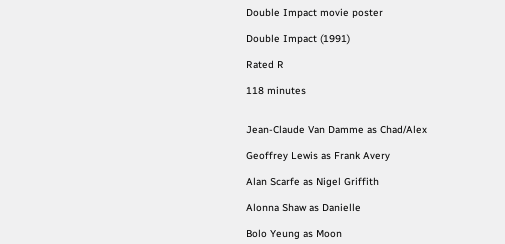Double Impact movie poster

Double Impact (1991)

Rated R

118 minutes


Jean-Claude Van Damme as Chad/Alex

Geoffrey Lewis as Frank Avery

Alan Scarfe as Nigel Griffith

Alonna Shaw as Danielle

Bolo Yeung as Moon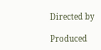Directed by

Produced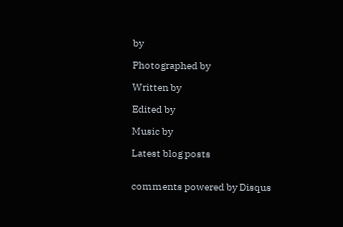by

Photographed by

Written by

Edited by

Music by

Latest blog posts


comments powered by Disqus